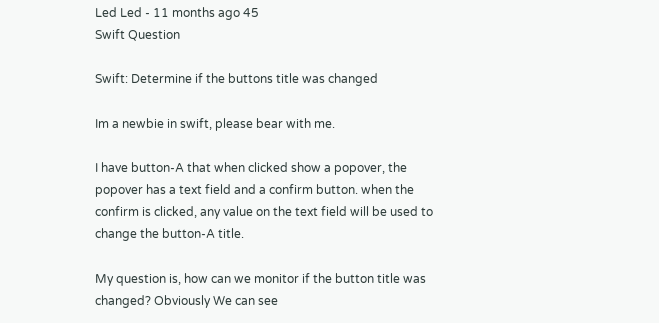Led Led - 11 months ago 45
Swift Question

Swift: Determine if the buttons title was changed

Im a newbie in swift, please bear with me.

I have button-A that when clicked show a popover, the popover has a text field and a confirm button. when the confirm is clicked, any value on the text field will be used to change the button-A title.

My question is, how can we monitor if the button title was changed? Obviously We can see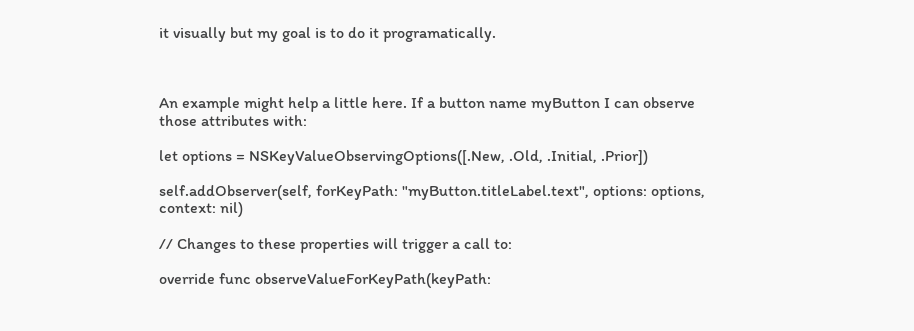it visually but my goal is to do it programatically.



An example might help a little here. If a button name myButton I can observe those attributes with:

let options = NSKeyValueObservingOptions([.New, .Old, .Initial, .Prior])

self.addObserver(self, forKeyPath: "myButton.titleLabel.text", options: options, context: nil)

// Changes to these properties will trigger a call to:

override func observeValueForKeyPath(keyPath: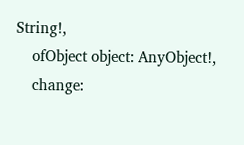String!,
    ofObject object: AnyObject!,
    change: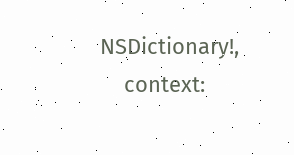NSDictionary!,
    context: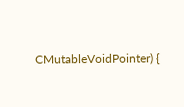CMutableVoidPointer) {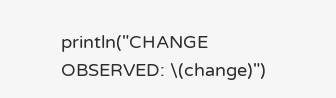println("CHANGE OBSERVED: \(change)")